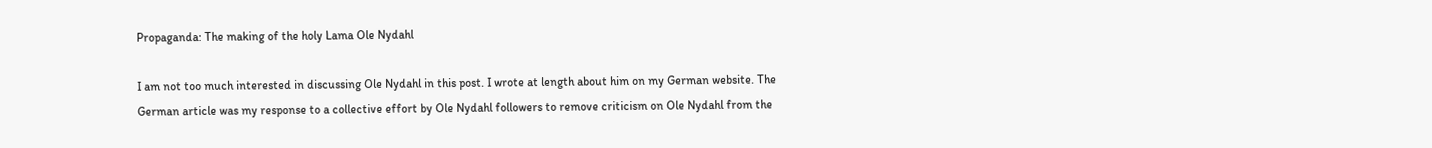Propaganda: The making of the holy Lama Ole Nydahl

I am not too much interested in discussing Ole Nydahl in this post. I wrote at length about him on my German website. The German article was my response to a collective effort by Ole Nydahl followers to remove criticism on Ole Nydahl from the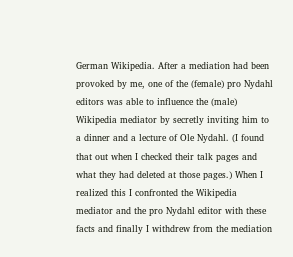German Wikipedia. After a mediation had been provoked by me, one of the (female) pro Nydahl editors was able to influence the (male) Wikipedia mediator by secretly inviting him to a dinner and a lecture of Ole Nydahl. (I found that out when I checked their talk pages and what they had deleted at those pages.) When I realized this I confronted the Wikipedia mediator and the pro Nydahl editor with these facts and finally I withdrew from the mediation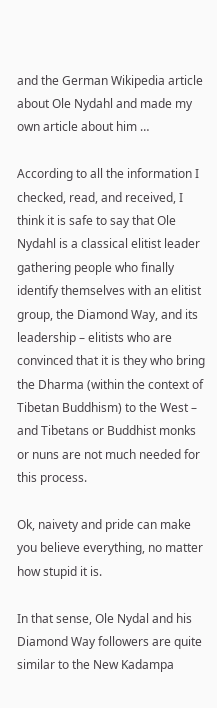and the German Wikipedia article about Ole Nydahl and made my own article about him …

According to all the information I checked, read, and received, I think it is safe to say that Ole Nydahl is a classical elitist leader gathering people who finally identify themselves with an elitist group, the Diamond Way, and its leadership – elitists who are convinced that it is they who bring the Dharma (within the context of Tibetan Buddhism) to the West – and Tibetans or Buddhist monks or nuns are not much needed for this process.

Ok, naivety and pride can make you believe everything, no matter how stupid it is.

In that sense, Ole Nydal and his Diamond Way followers are quite similar to the New Kadampa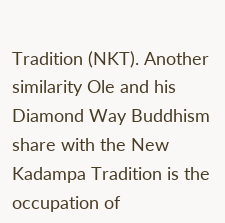Tradition (NKT). Another similarity Ole and his Diamond Way Buddhism share with the New Kadampa Tradition is the occupation of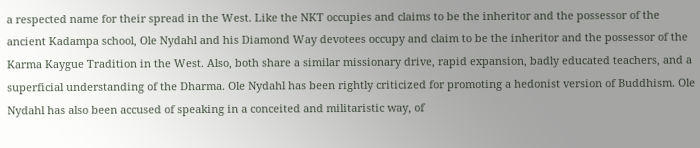a respected name for their spread in the West. Like the NKT occupies and claims to be the inheritor and the possessor of the ancient Kadampa school, Ole Nydahl and his Diamond Way devotees occupy and claim to be the inheritor and the possessor of the Karma Kaygue Tradition in the West. Also, both share a similar missionary drive, rapid expansion, badly educated teachers, and a superficial understanding of the Dharma. Ole Nydahl has been rightly criticized for promoting a hedonist version of Buddhism. Ole Nydahl has also been accused of speaking in a conceited and militaristic way, of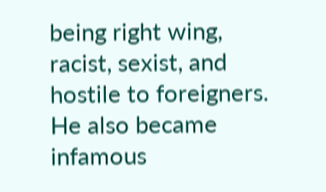being right wing, racist, sexist, and hostile to foreigners. He also became infamous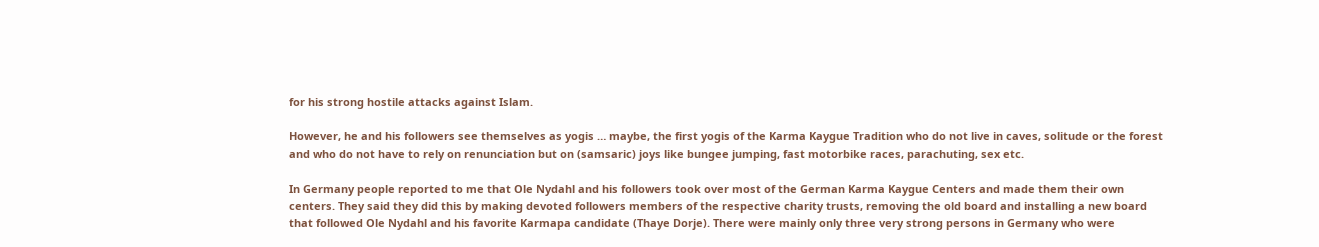for his strong hostile attacks against Islam.

However, he and his followers see themselves as yogis … maybe, the first yogis of the Karma Kaygue Tradition who do not live in caves, solitude or the forest and who do not have to rely on renunciation but on (samsaric) joys like bungee jumping, fast motorbike races, parachuting, sex etc.

In Germany people reported to me that Ole Nydahl and his followers took over most of the German Karma Kaygue Centers and made them their own centers. They said they did this by making devoted followers members of the respective charity trusts, removing the old board and installing a new board that followed Ole Nydahl and his favorite Karmapa candidate (Thaye Dorje). There were mainly only three very strong persons in Germany who were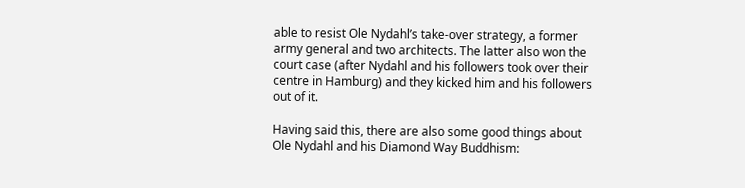able to resist Ole Nydahl’s take-over strategy, a former army general and two architects. The latter also won the court case (after Nydahl and his followers took over their centre in Hamburg) and they kicked him and his followers out of it.

Having said this, there are also some good things about Ole Nydahl and his Diamond Way Buddhism: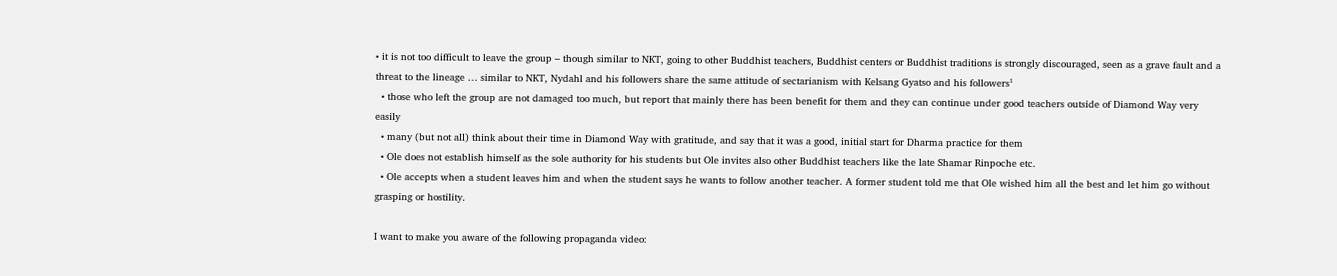• it is not too difficult to leave the group – though similar to NKT, going to other Buddhist teachers, Buddhist centers or Buddhist traditions is strongly discouraged, seen as a grave fault and a threat to the lineage … similar to NKT, Nydahl and his followers share the same attitude of sectarianism with Kelsang Gyatso and his followers¹
  • those who left the group are not damaged too much, but report that mainly there has been benefit for them and they can continue under good teachers outside of Diamond Way very easily
  • many (but not all) think about their time in Diamond Way with gratitude, and say that it was a good, initial start for Dharma practice for them
  • Ole does not establish himself as the sole authority for his students but Ole invites also other Buddhist teachers like the late Shamar Rinpoche etc.
  • Ole accepts when a student leaves him and when the student says he wants to follow another teacher. A former student told me that Ole wished him all the best and let him go without grasping or hostility.

I want to make you aware of the following propaganda video: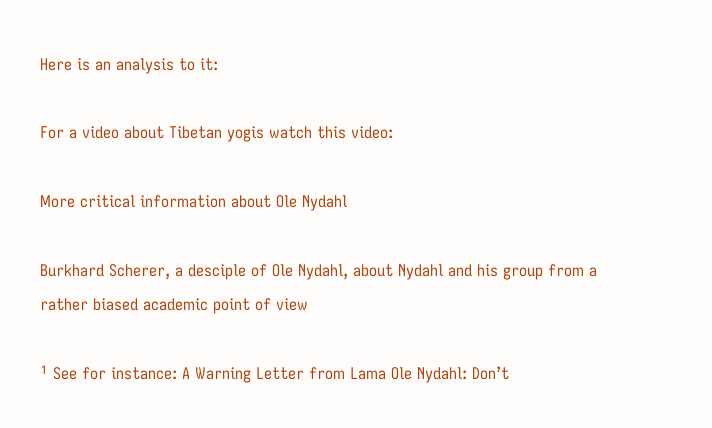Here is an analysis to it:

For a video about Tibetan yogis watch this video:

More critical information about Ole Nydahl

Burkhard Scherer, a desciple of Ole Nydahl, about Nydahl and his group from a rather biased academic point of view

¹ See for instance: A Warning Letter from Lama Ole Nydahl: Don’t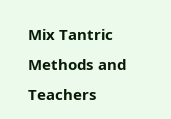Mix Tantric Methods and Teachers